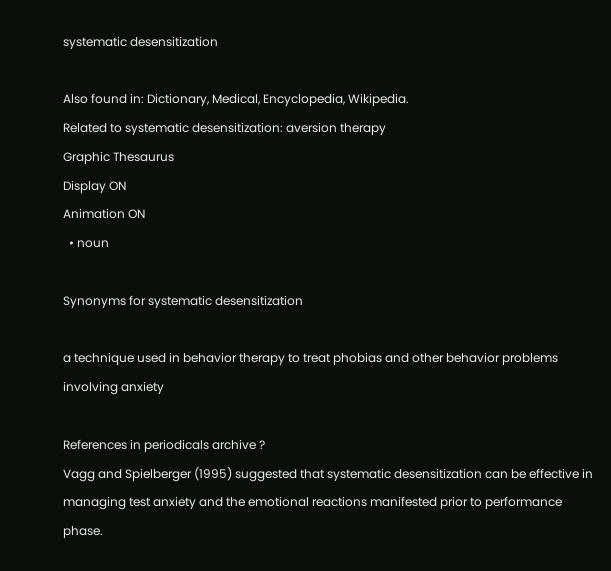systematic desensitization

Also found in: Dictionary, Medical, Encyclopedia, Wikipedia.
Related to systematic desensitization: aversion therapy
Graphic Thesaurus
Display ON
Animation ON
  • noun

Synonyms for systematic desensitization

a technique used in behavior therapy to treat phobias and other behavior problems involving anxiety

References in periodicals archive ?
Vagg and Spielberger (1995) suggested that systematic desensitization can be effective in managing test anxiety and the emotional reactions manifested prior to performance phase.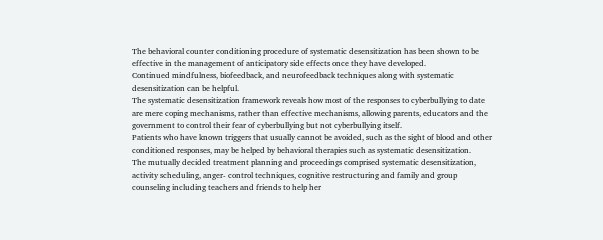The behavioral counter conditioning procedure of systematic desensitization has been shown to be effective in the management of anticipatory side effects once they have developed.
Continued mindfulness, biofeedback, and neurofeedback techniques along with systematic desensitization can be helpful.
The systematic desensitization framework reveals how most of the responses to cyberbullying to date are mere coping mechanisms, rather than effective mechanisms, allowing parents, educators and the government to control their fear of cyberbullying but not cyberbullying itself.
Patients who have known triggers that usually cannot be avoided, such as the sight of blood and other conditioned responses, may be helped by behavioral therapies such as systematic desensitization.
The mutually decided treatment planning and proceedings comprised systematic desensitization, activity scheduling, anger- control techniques, cognitive restructuring and family and group counseling including teachers and friends to help her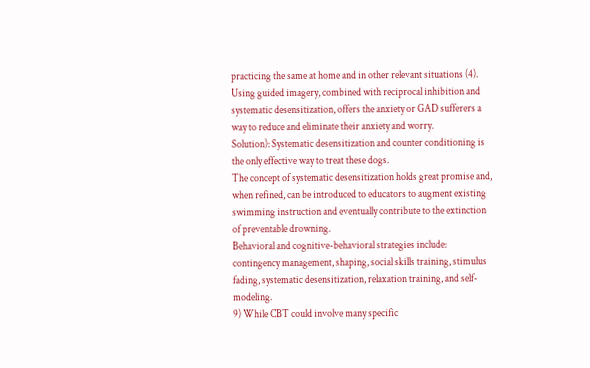practicing the same at home and in other relevant situations (4).
Using guided imagery, combined with reciprocal inhibition and systematic desensitization, offers the anxiety or GAD sufferers a way to reduce and eliminate their anxiety and worry.
Solution): Systematic desensitization and counter conditioning is the only effective way to treat these dogs.
The concept of systematic desensitization holds great promise and, when refined, can be introduced to educators to augment existing swimming instruction and eventually contribute to the extinction of preventable drowning.
Behavioral and cognitive-behavioral strategies include: contingency management, shaping, social skills training, stimulus fading, systematic desensitization, relaxation training, and self-modeling.
9) While CBT could involve many specific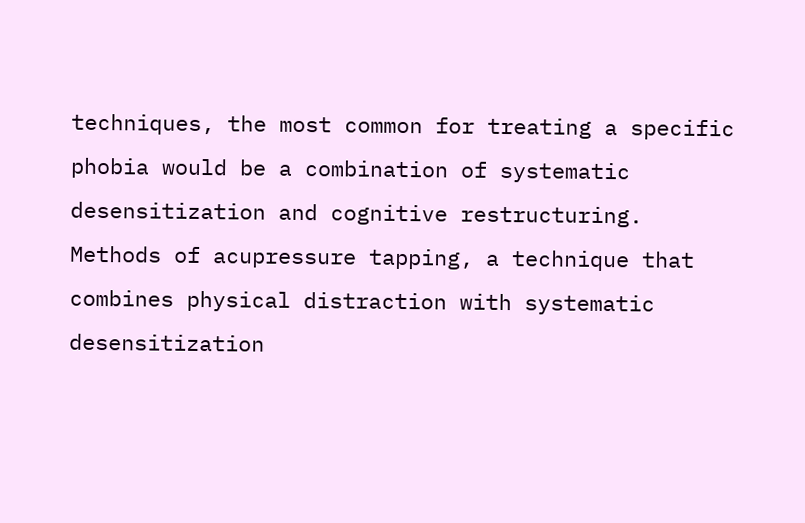techniques, the most common for treating a specific phobia would be a combination of systematic desensitization and cognitive restructuring.
Methods of acupressure tapping, a technique that combines physical distraction with systematic desensitization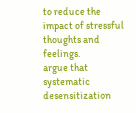to reduce the impact of stressful thoughts and feelings.
argue that systematic desensitization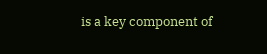is a key component of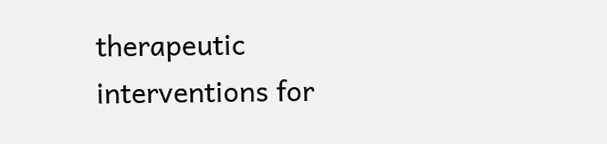therapeutic interventions for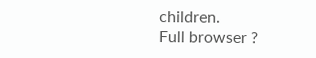children.
Full browser ?